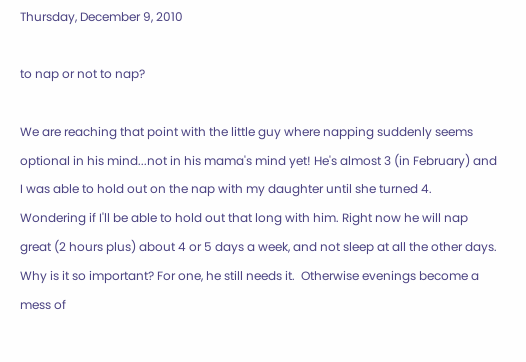Thursday, December 9, 2010

to nap or not to nap?

We are reaching that point with the little guy where napping suddenly seems optional in his mind...not in his mama's mind yet! He's almost 3 (in February) and I was able to hold out on the nap with my daughter until she turned 4.  Wondering if I'll be able to hold out that long with him. Right now he will nap great (2 hours plus) about 4 or 5 days a week, and not sleep at all the other days.  Why is it so important? For one, he still needs it.  Otherwise evenings become a mess of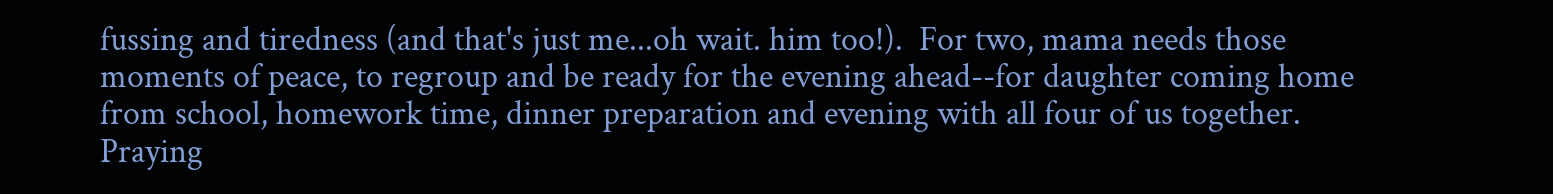fussing and tiredness (and that's just me...oh wait. him too!).  For two, mama needs those moments of peace, to regroup and be ready for the evening ahead--for daughter coming home from school, homework time, dinner preparation and evening with all four of us together.  Praying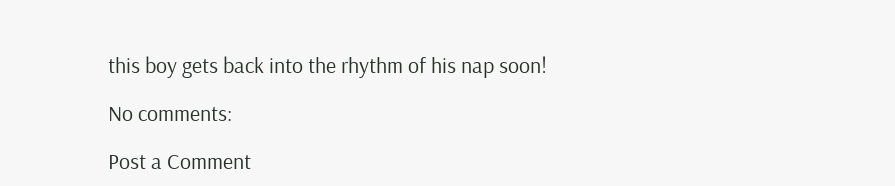this boy gets back into the rhythm of his nap soon!

No comments:

Post a Comment